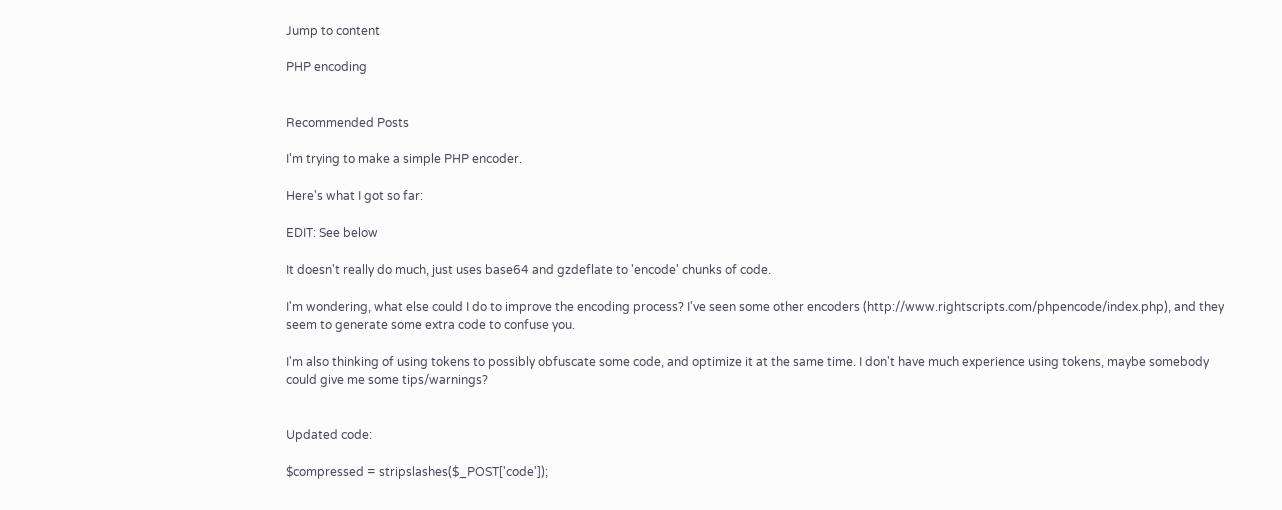Jump to content

PHP encoding


Recommended Posts

I'm trying to make a simple PHP encoder.

Here's what I got so far:

EDIT: See below

It doesn't really do much, just uses base64 and gzdeflate to 'encode' chunks of code.

I'm wondering, what else could I do to improve the encoding process? I've seen some other encoders (http://www.rightscripts.com/phpencode/index.php), and they seem to generate some extra code to confuse you.

I'm also thinking of using tokens to possibly obfuscate some code, and optimize it at the same time. I don't have much experience using tokens, maybe somebody could give me some tips/warnings?


Updated code:

$compressed = stripslashes($_POST['code']);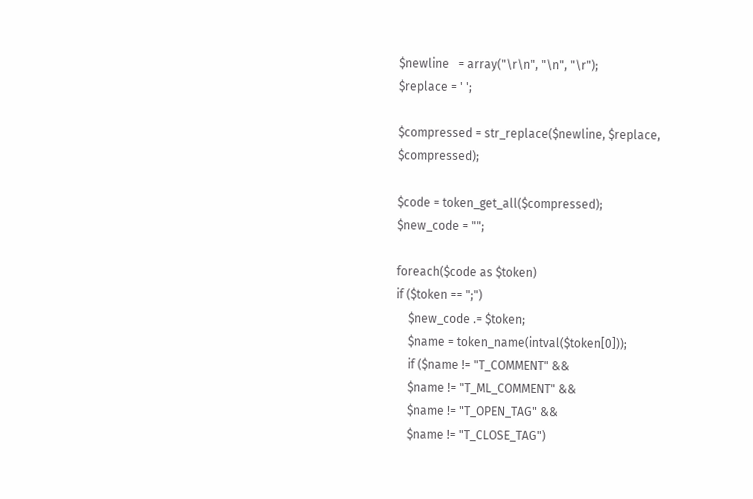$newline   = array("\r\n", "\n", "\r");
$replace = ' ';

$compressed = str_replace($newline, $replace, $compressed);

$code = token_get_all($compressed);
$new_code = "";

foreach($code as $token)
if ($token == ";")
    $new_code .= $token;
    $name = token_name(intval($token[0]));
    if ($name != "T_COMMENT" &&
    $name != "T_ML_COMMENT" &&
    $name != "T_OPEN_TAG" &&
    $name != "T_CLOSE_TAG")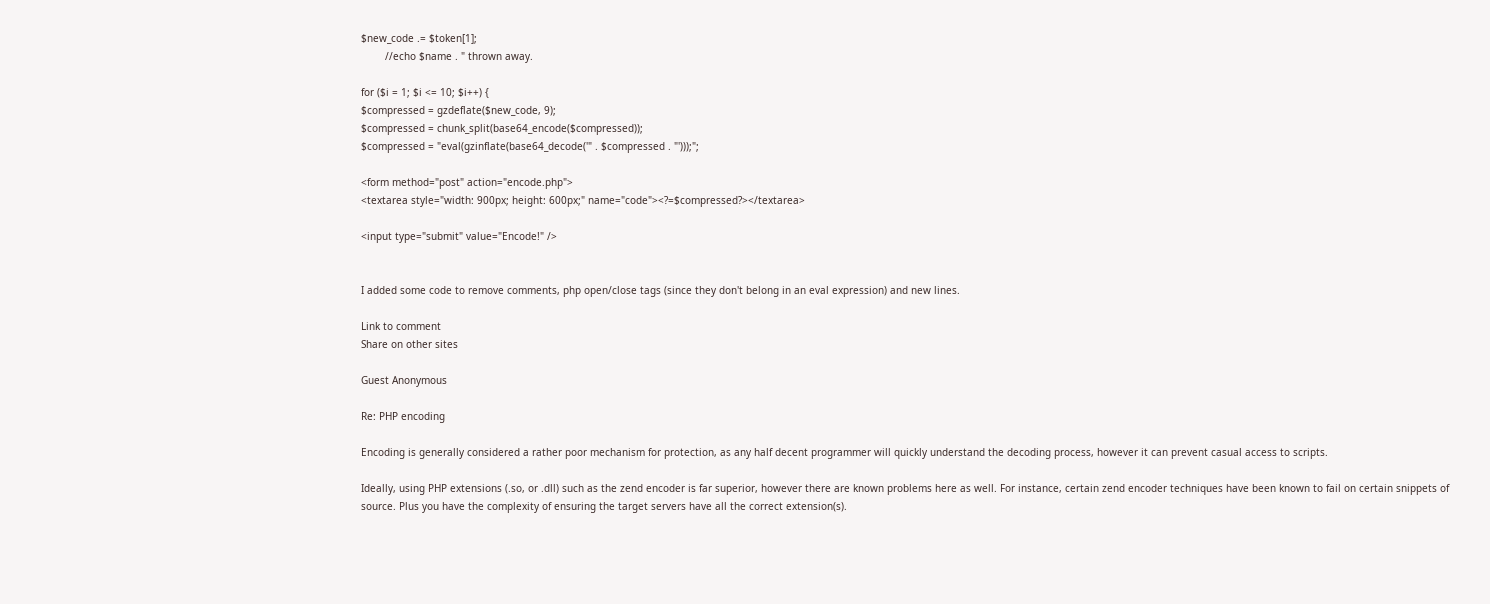$new_code .= $token[1];
        //echo $name . " thrown away.

for ($i = 1; $i <= 10; $i++) {
$compressed = gzdeflate($new_code, 9);
$compressed = chunk_split(base64_encode($compressed));
$compressed = "eval(gzinflate(base64_decode('" . $compressed . "')));";

<form method="post" action="encode.php">
<textarea style="width: 900px; height: 600px;" name="code"><?=$compressed?></textarea>

<input type="submit" value="Encode!" />


I added some code to remove comments, php open/close tags (since they don't belong in an eval expression) and new lines.

Link to comment
Share on other sites

Guest Anonymous

Re: PHP encoding

Encoding is generally considered a rather poor mechanism for protection, as any half decent programmer will quickly understand the decoding process, however it can prevent casual access to scripts.

Ideally, using PHP extensions (.so, or .dll) such as the zend encoder is far superior, however there are known problems here as well. For instance, certain zend encoder techniques have been known to fail on certain snippets of source. Plus you have the complexity of ensuring the target servers have all the correct extension(s).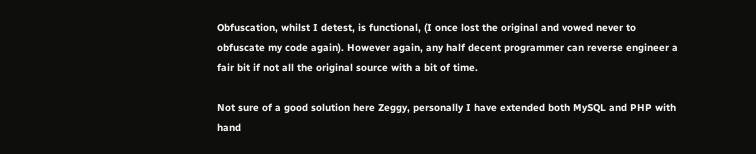Obfuscation, whilst I detest, is functional, (I once lost the original and vowed never to obfuscate my code again). However again, any half decent programmer can reverse engineer a fair bit if not all the original source with a bit of time.

Not sure of a good solution here Zeggy, personally I have extended both MySQL and PHP with hand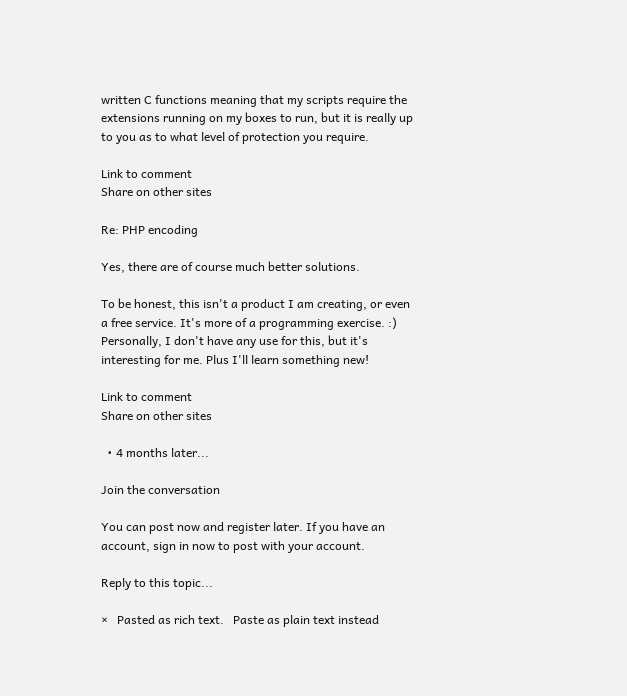written C functions meaning that my scripts require the extensions running on my boxes to run, but it is really up to you as to what level of protection you require.

Link to comment
Share on other sites

Re: PHP encoding

Yes, there are of course much better solutions.

To be honest, this isn't a product I am creating, or even a free service. It's more of a programming exercise. :) Personally, I don't have any use for this, but it's interesting for me. Plus I'll learn something new!

Link to comment
Share on other sites

  • 4 months later...

Join the conversation

You can post now and register later. If you have an account, sign in now to post with your account.

Reply to this topic...

×   Pasted as rich text.   Paste as plain text instead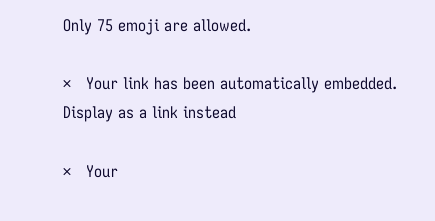Only 75 emoji are allowed.

×   Your link has been automatically embedded.   Display as a link instead

×   Your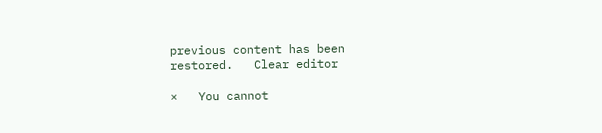previous content has been restored.   Clear editor

×   You cannot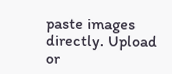paste images directly. Upload or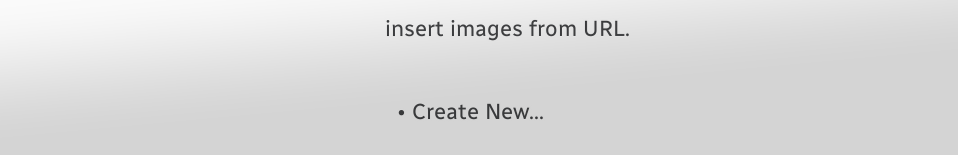insert images from URL.

  • Create New...